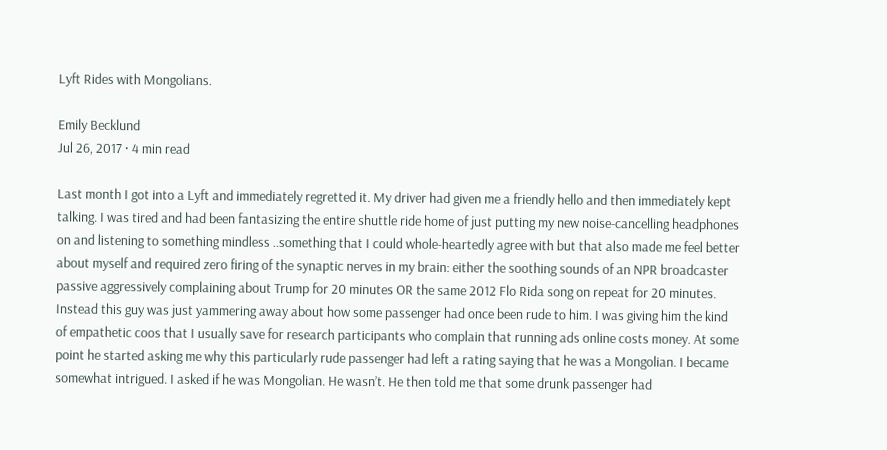Lyft Rides with Mongolians.

Emily Becklund
Jul 26, 2017 · 4 min read

Last month I got into a Lyft and immediately regretted it. My driver had given me a friendly hello and then immediately kept talking. I was tired and had been fantasizing the entire shuttle ride home of just putting my new noise-cancelling headphones on and listening to something mindless ..something that I could whole-heartedly agree with but that also made me feel better about myself and required zero firing of the synaptic nerves in my brain: either the soothing sounds of an NPR broadcaster passive aggressively complaining about Trump for 20 minutes OR the same 2012 Flo Rida song on repeat for 20 minutes. Instead this guy was just yammering away about how some passenger had once been rude to him. I was giving him the kind of empathetic coos that I usually save for research participants who complain that running ads online costs money. At some point he started asking me why this particularly rude passenger had left a rating saying that he was a Mongolian. I became somewhat intrigued. I asked if he was Mongolian. He wasn’t. He then told me that some drunk passenger had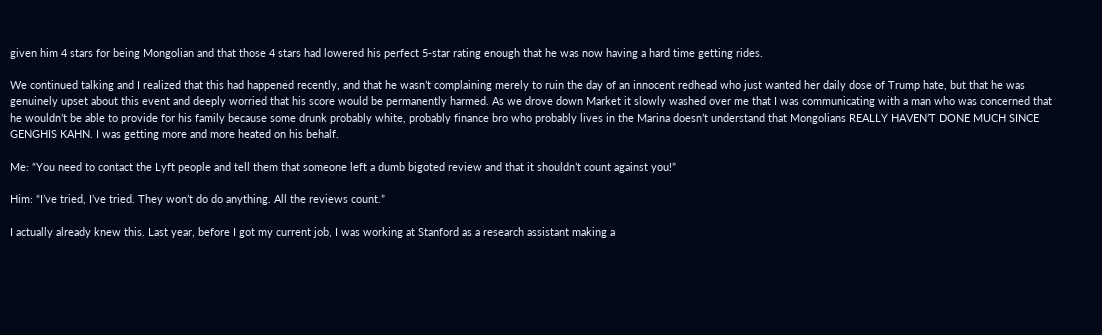given him 4 stars for being Mongolian and that those 4 stars had lowered his perfect 5-star rating enough that he was now having a hard time getting rides.

We continued talking and I realized that this had happened recently, and that he wasn’t complaining merely to ruin the day of an innocent redhead who just wanted her daily dose of Trump hate, but that he was genuinely upset about this event and deeply worried that his score would be permanently harmed. As we drove down Market it slowly washed over me that I was communicating with a man who was concerned that he wouldn’t be able to provide for his family because some drunk probably white, probably finance bro who probably lives in the Marina doesn’t understand that Mongolians REALLY HAVEN’T DONE MUCH SINCE GENGHIS KAHN. I was getting more and more heated on his behalf.

Me: “You need to contact the Lyft people and tell them that someone left a dumb bigoted review and that it shouldn’t count against you!”

Him: “I’ve tried, I’ve tried. They won’t do do anything. All the reviews count.”

I actually already knew this. Last year, before I got my current job, I was working at Stanford as a research assistant making a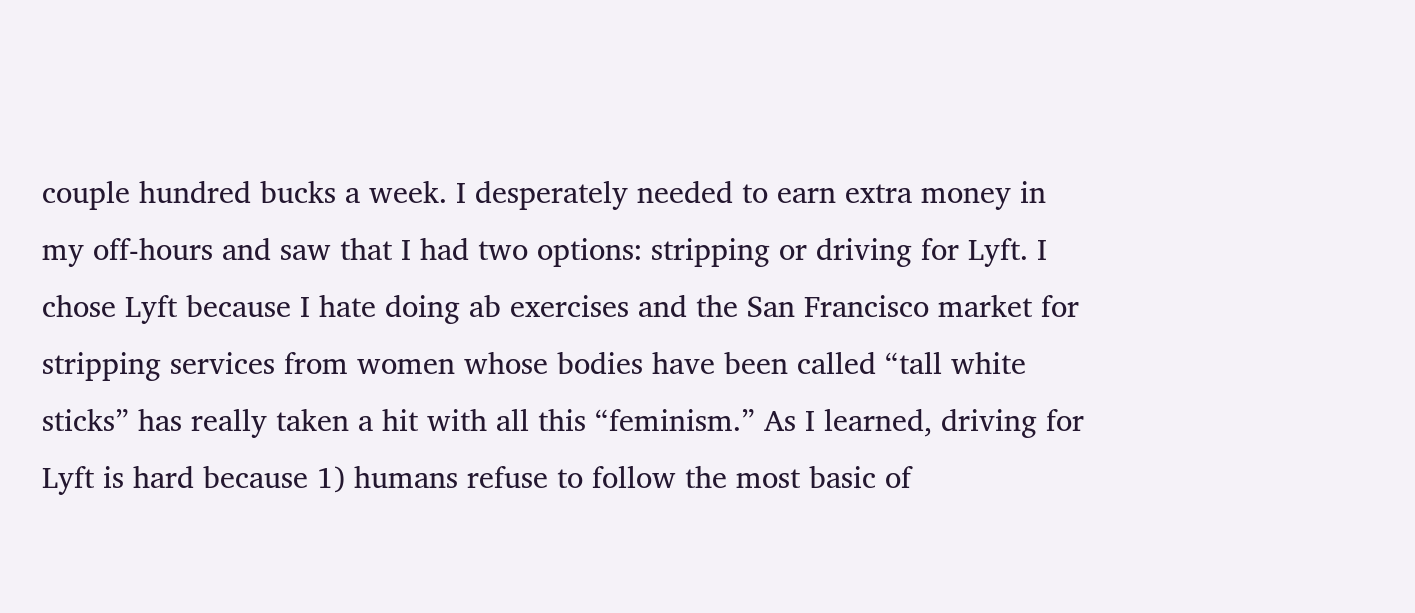couple hundred bucks a week. I desperately needed to earn extra money in my off-hours and saw that I had two options: stripping or driving for Lyft. I chose Lyft because I hate doing ab exercises and the San Francisco market for stripping services from women whose bodies have been called “tall white sticks” has really taken a hit with all this “feminism.” As I learned, driving for Lyft is hard because 1) humans refuse to follow the most basic of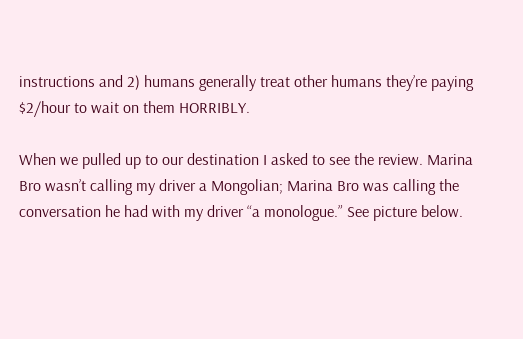instructions and 2) humans generally treat other humans they’re paying $2/hour to wait on them HORRIBLY.

When we pulled up to our destination I asked to see the review. Marina Bro wasn’t calling my driver a Mongolian; Marina Bro was calling the conversation he had with my driver “a monologue.” See picture below.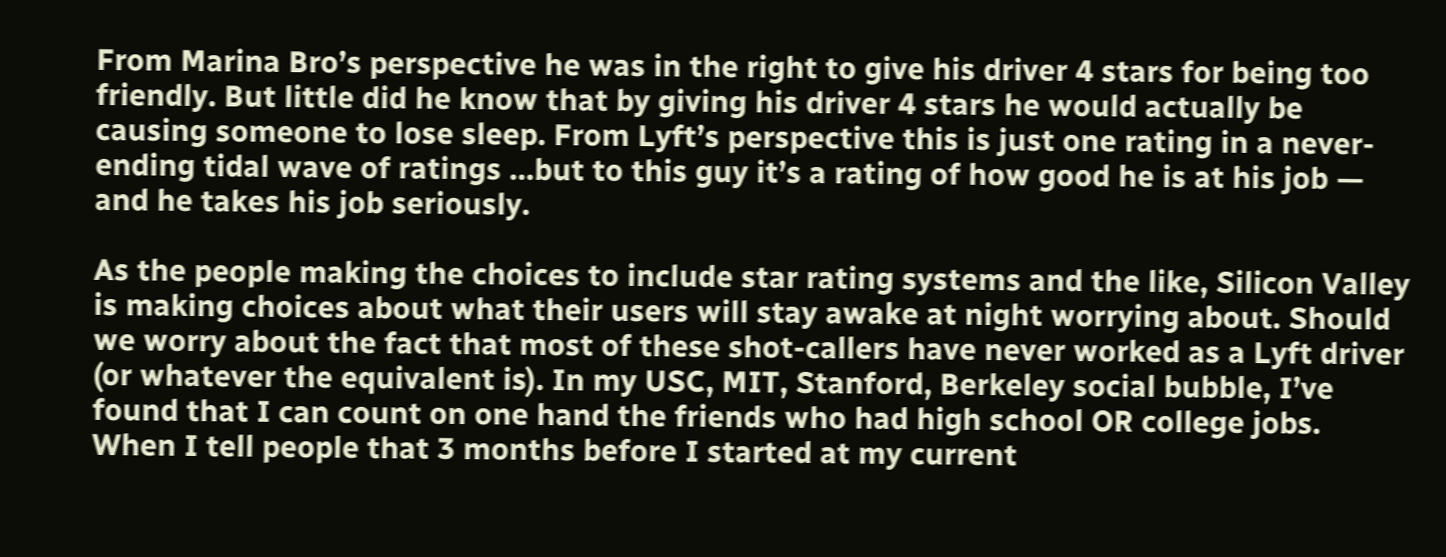From Marina Bro’s perspective he was in the right to give his driver 4 stars for being too friendly. But little did he know that by giving his driver 4 stars he would actually be causing someone to lose sleep. From Lyft’s perspective this is just one rating in a never-ending tidal wave of ratings …but to this guy it’s a rating of how good he is at his job — and he takes his job seriously.

As the people making the choices to include star rating systems and the like, Silicon Valley is making choices about what their users will stay awake at night worrying about. Should we worry about the fact that most of these shot-callers have never worked as a Lyft driver (or whatever the equivalent is). In my USC, MIT, Stanford, Berkeley social bubble, I’ve found that I can count on one hand the friends who had high school OR college jobs. When I tell people that 3 months before I started at my current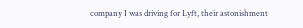company I was driving for Lyft, their astonishment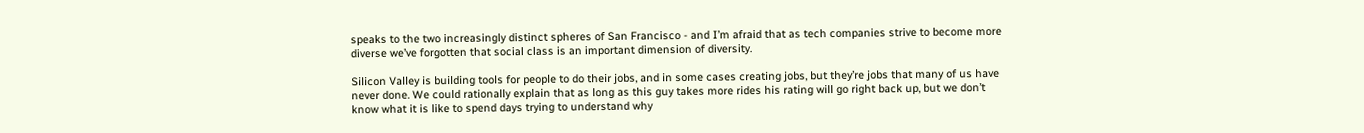speaks to the two increasingly distinct spheres of San Francisco - and I’m afraid that as tech companies strive to become more diverse we’ve forgotten that social class is an important dimension of diversity.

Silicon Valley is building tools for people to do their jobs, and in some cases creating jobs, but they’re jobs that many of us have never done. We could rationally explain that as long as this guy takes more rides his rating will go right back up, but we don’t know what it is like to spend days trying to understand why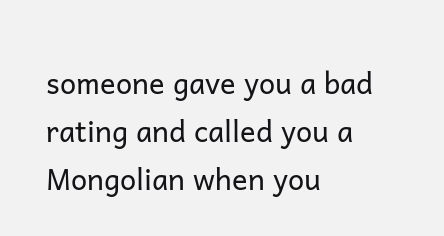someone gave you a bad rating and called you a Mongolian when you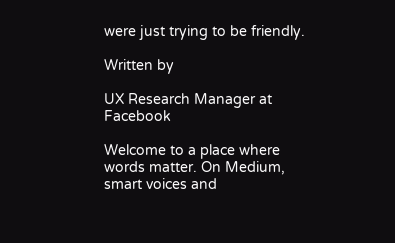were just trying to be friendly.

Written by

UX Research Manager at Facebook

Welcome to a place where words matter. On Medium, smart voices and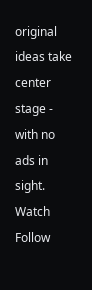original ideas take center stage - with no ads in sight. Watch
Follow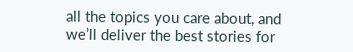all the topics you care about, and we’ll deliver the best stories for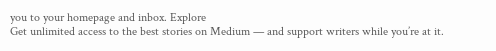you to your homepage and inbox. Explore
Get unlimited access to the best stories on Medium — and support writers while you’re at it.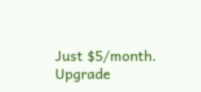Just $5/month. Upgrade